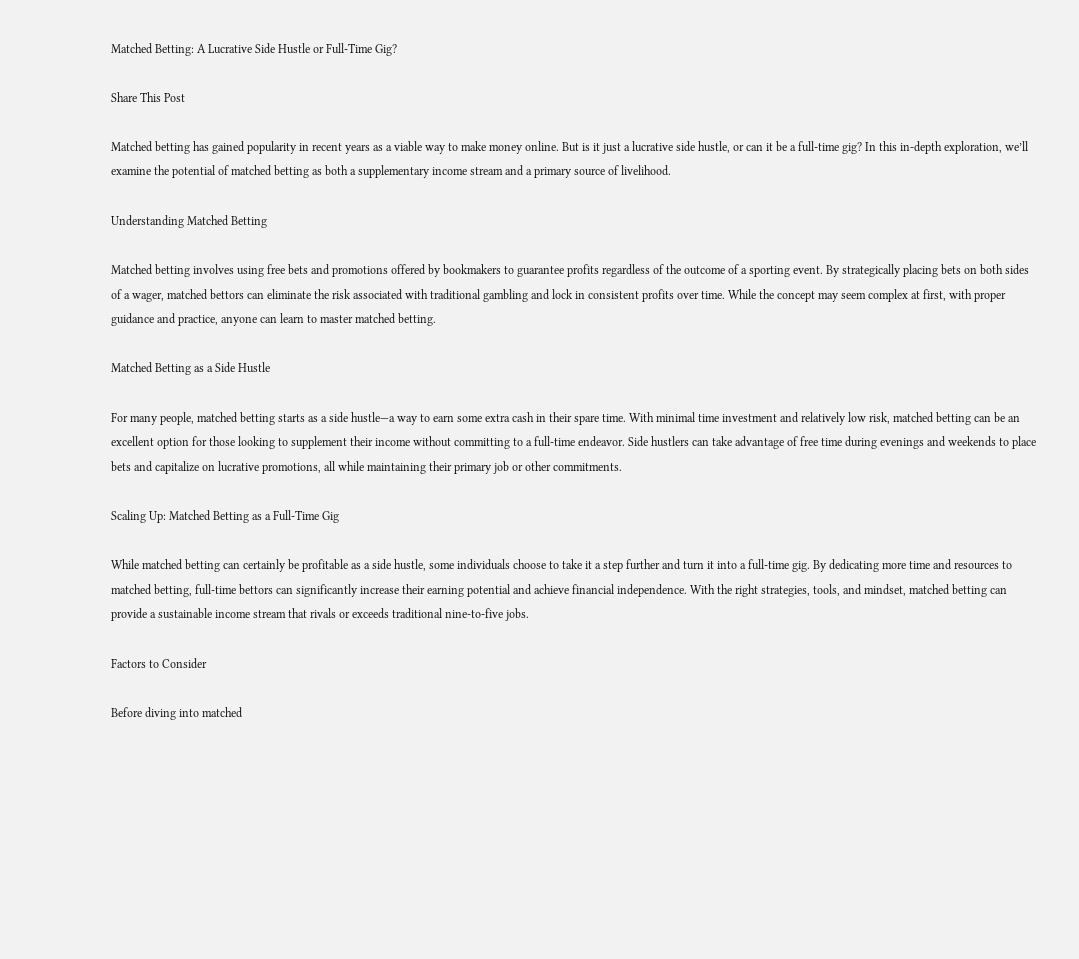Matched Betting: A Lucrative Side Hustle or Full-Time Gig?

Share This Post

Matched betting has gained popularity in recent years as a viable way to make money online. But is it just a lucrative side hustle, or can it be a full-time gig? In this in-depth exploration, we’ll examine the potential of matched betting as both a supplementary income stream and a primary source of livelihood.

Understanding Matched Betting

Matched betting involves using free bets and promotions offered by bookmakers to guarantee profits regardless of the outcome of a sporting event. By strategically placing bets on both sides of a wager, matched bettors can eliminate the risk associated with traditional gambling and lock in consistent profits over time. While the concept may seem complex at first, with proper guidance and practice, anyone can learn to master matched betting.

Matched Betting as a Side Hustle

For many people, matched betting starts as a side hustle—a way to earn some extra cash in their spare time. With minimal time investment and relatively low risk, matched betting can be an excellent option for those looking to supplement their income without committing to a full-time endeavor. Side hustlers can take advantage of free time during evenings and weekends to place bets and capitalize on lucrative promotions, all while maintaining their primary job or other commitments.

Scaling Up: Matched Betting as a Full-Time Gig

While matched betting can certainly be profitable as a side hustle, some individuals choose to take it a step further and turn it into a full-time gig. By dedicating more time and resources to matched betting, full-time bettors can significantly increase their earning potential and achieve financial independence. With the right strategies, tools, and mindset, matched betting can provide a sustainable income stream that rivals or exceeds traditional nine-to-five jobs.

Factors to Consider

Before diving into matched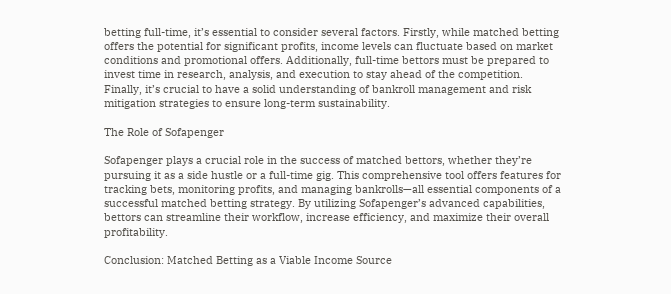betting full-time, it’s essential to consider several factors. Firstly, while matched betting offers the potential for significant profits, income levels can fluctuate based on market conditions and promotional offers. Additionally, full-time bettors must be prepared to invest time in research, analysis, and execution to stay ahead of the competition. Finally, it’s crucial to have a solid understanding of bankroll management and risk mitigation strategies to ensure long-term sustainability.

The Role of Sofapenger

Sofapenger plays a crucial role in the success of matched bettors, whether they’re pursuing it as a side hustle or a full-time gig. This comprehensive tool offers features for tracking bets, monitoring profits, and managing bankrolls—all essential components of a successful matched betting strategy. By utilizing Sofapenger’s advanced capabilities, bettors can streamline their workflow, increase efficiency, and maximize their overall profitability.

Conclusion: Matched Betting as a Viable Income Source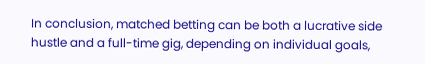In conclusion, matched betting can be both a lucrative side hustle and a full-time gig, depending on individual goals,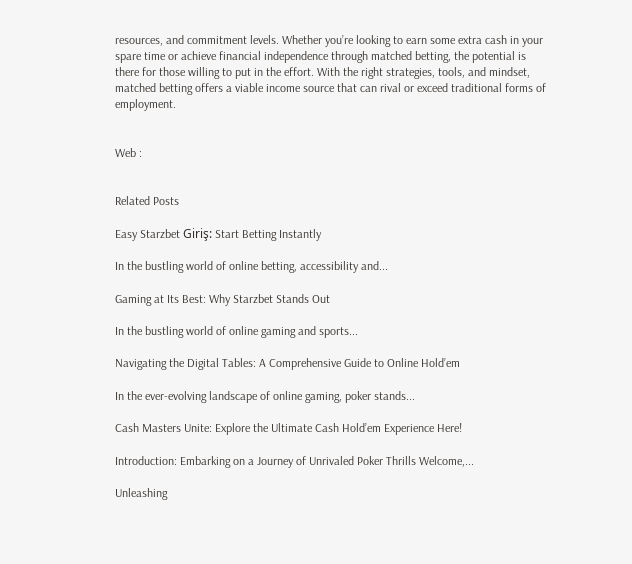resources, and commitment levels. Whether you’re looking to earn some extra cash in your spare time or achieve financial independence through matched betting, the potential is there for those willing to put in the effort. With the right strategies, tools, and mindset, matched betting offers a viable income source that can rival or exceed traditional forms of employment.


Web :


Related Posts

Easy Starzbet Giriş: Start Betting Instantly

In the bustling world of online betting, accessibility and...

Gaming at Its Best: Why Starzbet Stands Out

In the bustling world of online gaming and sports...

Navigating the Digital Tables: A Comprehensive Guide to Online Hold’em

In the ever-evolving landscape of online gaming, poker stands...

Cash Masters Unite: Explore the Ultimate Cash Hold’em Experience Here!

Introduction: Embarking on a Journey of Unrivaled Poker Thrills Welcome,...

Unleashing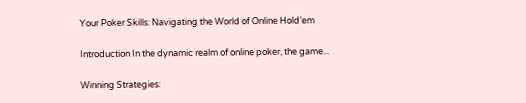Your Poker Skills: Navigating the World of Online Hold’em

Introduction In the dynamic realm of online poker, the game...

Winning Strategies: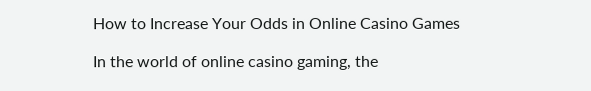How to Increase Your Odds in Online Casino Games

In the world of online casino gaming, the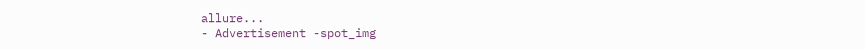allure...
- Advertisement -spot_img